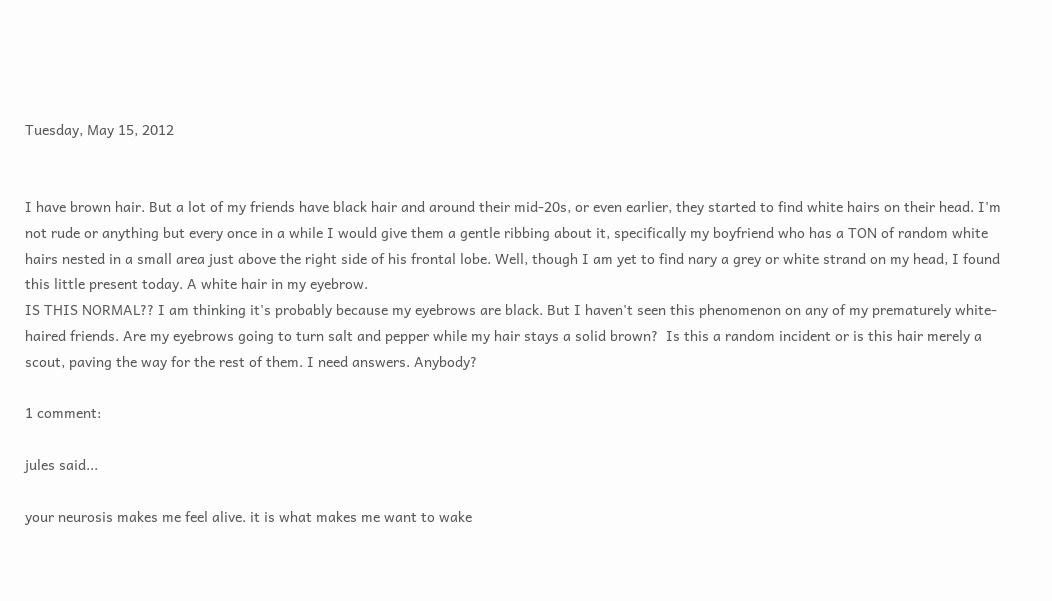Tuesday, May 15, 2012


I have brown hair. But a lot of my friends have black hair and around their mid-20s, or even earlier, they started to find white hairs on their head. I'm not rude or anything but every once in a while I would give them a gentle ribbing about it, specifically my boyfriend who has a TON of random white hairs nested in a small area just above the right side of his frontal lobe. Well, though I am yet to find nary a grey or white strand on my head, I found this little present today. A white hair in my eyebrow.
IS THIS NORMAL?? I am thinking it's probably because my eyebrows are black. But I haven't seen this phenomenon on any of my prematurely white-haired friends. Are my eyebrows going to turn salt and pepper while my hair stays a solid brown?  Is this a random incident or is this hair merely a scout, paving the way for the rest of them. I need answers. Anybody?

1 comment:

jules said...

your neurosis makes me feel alive. it is what makes me want to wake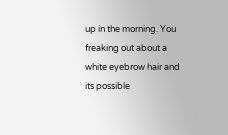up in the morning. You freaking out about a white eyebrow hair and its possible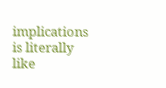implications is literally like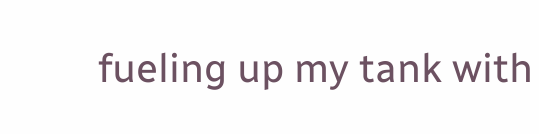fueling up my tank with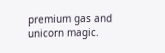premium gas and unicorn magic.